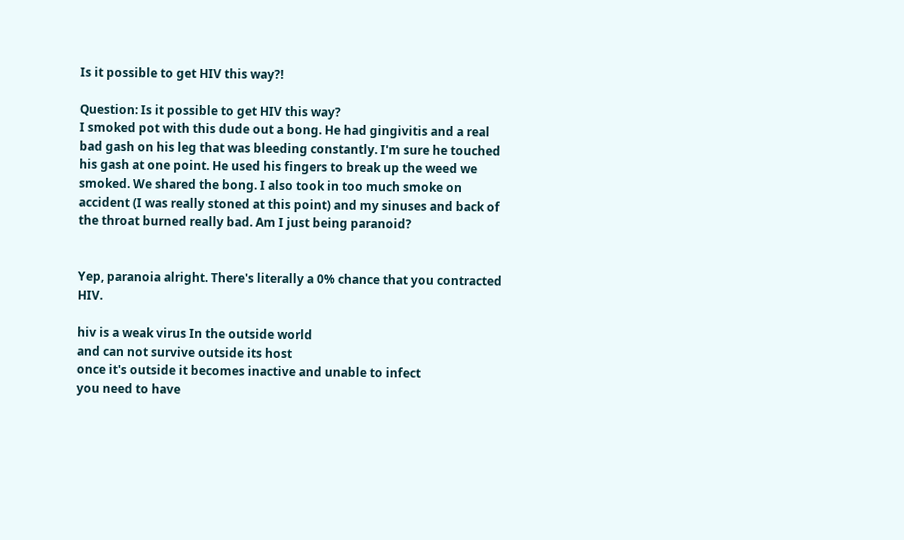Is it possible to get HIV this way?!

Question: Is it possible to get HIV this way?
I smoked pot with this dude out a bong. He had gingivitis and a real bad gash on his leg that was bleeding constantly. I'm sure he touched his gash at one point. He used his fingers to break up the weed we smoked. We shared the bong. I also took in too much smoke on accident (I was really stoned at this point) and my sinuses and back of the throat burned really bad. Am I just being paranoid?


Yep, paranoia alright. There's literally a 0% chance that you contracted HIV.

hiv is a weak virus In the outside world
and can not survive outside its host
once it's outside it becomes inactive and unable to infect
you need to have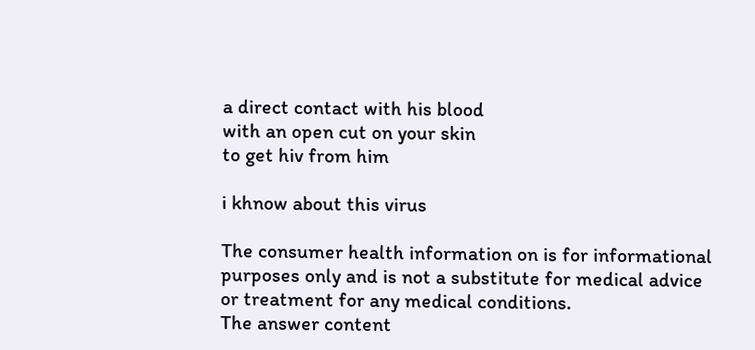a direct contact with his blood
with an open cut on your skin
to get hiv from him

i khnow about this virus

The consumer health information on is for informational purposes only and is not a substitute for medical advice or treatment for any medical conditions.
The answer content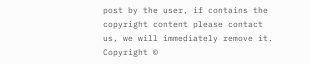post by the user, if contains the copyright content please contact us, we will immediately remove it.
Copyright ©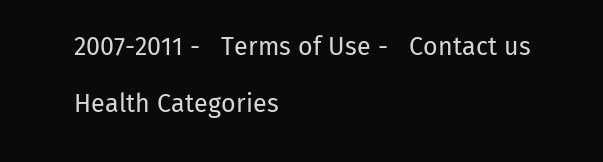2007-2011 -   Terms of Use -   Contact us

Health Categories